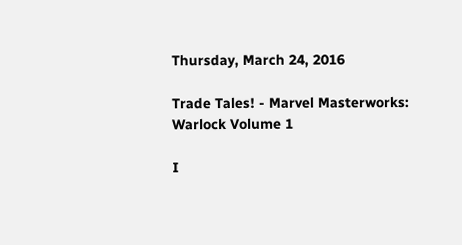Thursday, March 24, 2016

Trade Tales! - Marvel Masterworks: Warlock Volume 1

I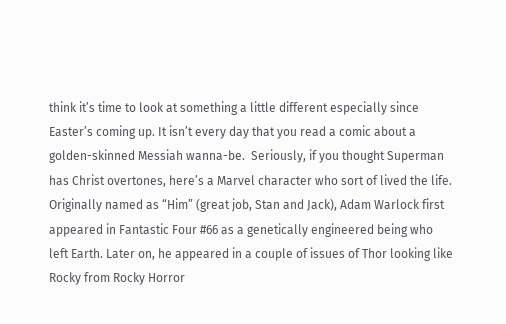think it’s time to look at something a little different especially since Easter’s coming up. It isn’t every day that you read a comic about a golden-skinned Messiah wanna-be.  Seriously, if you thought Superman has Christ overtones, here’s a Marvel character who sort of lived the life. Originally named as “Him” (great job, Stan and Jack), Adam Warlock first appeared in Fantastic Four #66 as a genetically engineered being who left Earth. Later on, he appeared in a couple of issues of Thor looking like Rocky from Rocky Horror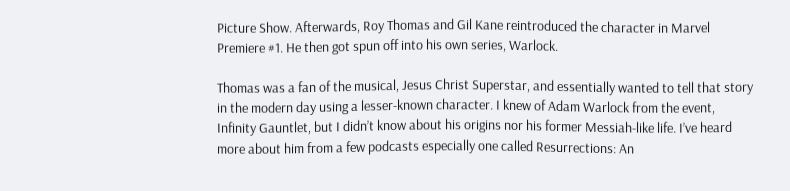Picture Show. Afterwards, Roy Thomas and Gil Kane reintroduced the character in Marvel Premiere #1. He then got spun off into his own series, Warlock.

Thomas was a fan of the musical, Jesus Christ Superstar, and essentially wanted to tell that story in the modern day using a lesser-known character. I knew of Adam Warlock from the event, Infinity Gauntlet, but I didn’t know about his origins nor his former Messiah-like life. I’ve heard more about him from a few podcasts especially one called Resurrections: An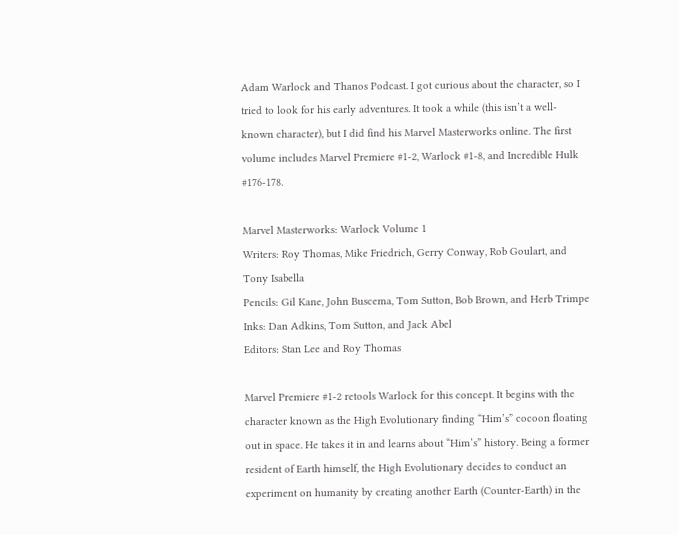Adam Warlock and Thanos Podcast. I got curious about the character, so I tried to look for his early adventures. It took a while (this isn’t a well-known character), but I did find his Marvel Masterworks online. The first volume includes Marvel Premiere #1-2, Warlock #1-8, and Incredible Hulk #176-178.

Marvel Masterworks: Warlock Volume 1
Writers: Roy Thomas, Mike Friedrich, Gerry Conway, Rob Goulart, and Tony Isabella
Pencils: Gil Kane, John Buscema, Tom Sutton, Bob Brown, and Herb Trimpe
Inks: Dan Adkins, Tom Sutton, and Jack Abel
Editors: Stan Lee and Roy Thomas

Marvel Premiere #1-2 retools Warlock for this concept. It begins with the character known as the High Evolutionary finding “Him’s” cocoon floating out in space. He takes it in and learns about “Him’s” history. Being a former resident of Earth himself, the High Evolutionary decides to conduct an experiment on humanity by creating another Earth (Counter-Earth) in the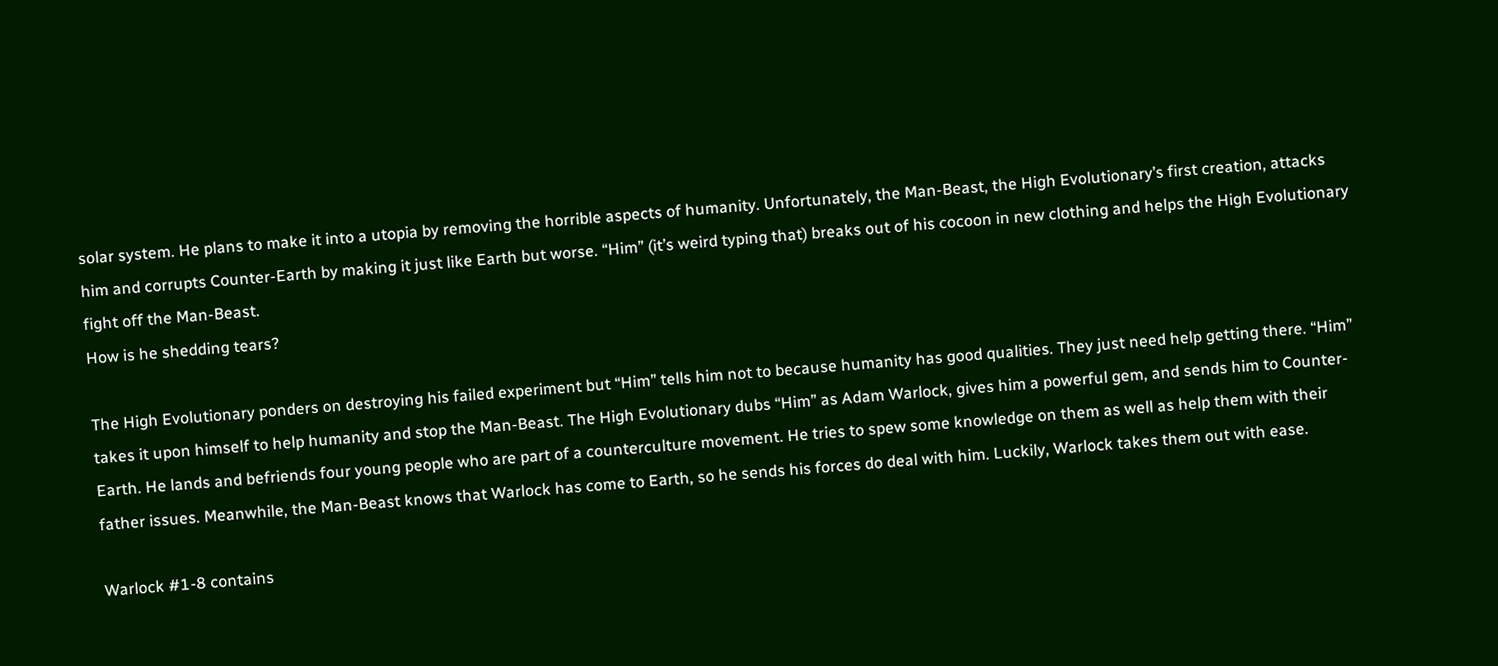solar system. He plans to make it into a utopia by removing the horrible aspects of humanity. Unfortunately, the Man-Beast, the High Evolutionary’s first creation, attacks him and corrupts Counter-Earth by making it just like Earth but worse. “Him” (it’s weird typing that) breaks out of his cocoon in new clothing and helps the High Evolutionary fight off the Man-Beast.
How is he shedding tears?

The High Evolutionary ponders on destroying his failed experiment but “Him” tells him not to because humanity has good qualities. They just need help getting there. “Him” takes it upon himself to help humanity and stop the Man-Beast. The High Evolutionary dubs “Him” as Adam Warlock, gives him a powerful gem, and sends him to Counter-Earth. He lands and befriends four young people who are part of a counterculture movement. He tries to spew some knowledge on them as well as help them with their father issues. Meanwhile, the Man-Beast knows that Warlock has come to Earth, so he sends his forces do deal with him. Luckily, Warlock takes them out with ease.

Warlock #1-8 contains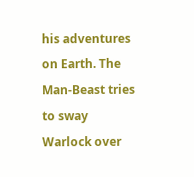his adventures on Earth. The Man-Beast tries to sway Warlock over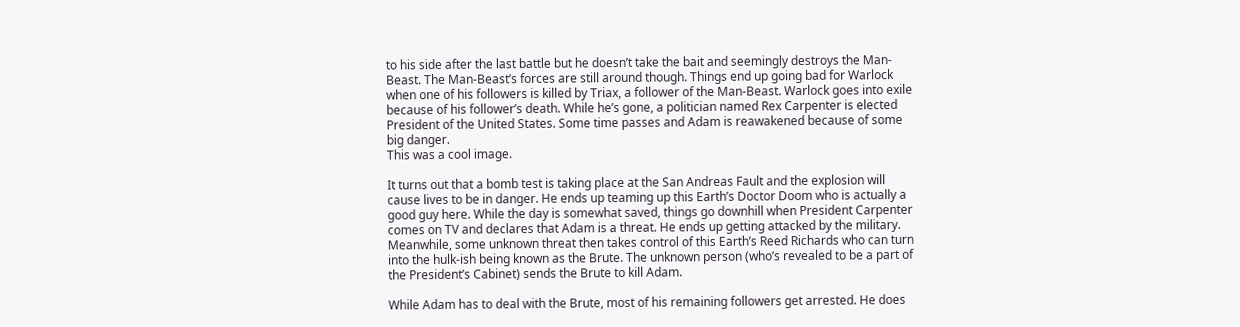to his side after the last battle but he doesn’t take the bait and seemingly destroys the Man-Beast. The Man-Beast’s forces are still around though. Things end up going bad for Warlock when one of his followers is killed by Triax, a follower of the Man-Beast. Warlock goes into exile because of his follower’s death. While he’s gone, a politician named Rex Carpenter is elected President of the United States. Some time passes and Adam is reawakened because of some big danger.
This was a cool image.

It turns out that a bomb test is taking place at the San Andreas Fault and the explosion will cause lives to be in danger. He ends up teaming up this Earth’s Doctor Doom who is actually a good guy here. While the day is somewhat saved, things go downhill when President Carpenter comes on TV and declares that Adam is a threat. He ends up getting attacked by the military. Meanwhile, some unknown threat then takes control of this Earth’s Reed Richards who can turn into the hulk-ish being known as the Brute. The unknown person (who’s revealed to be a part of the President’s Cabinet) sends the Brute to kill Adam.

While Adam has to deal with the Brute, most of his remaining followers get arrested. He does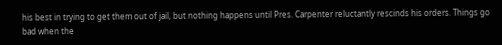his best in trying to get them out of jail, but nothing happens until Pres. Carpenter reluctantly rescinds his orders. Things go bad when the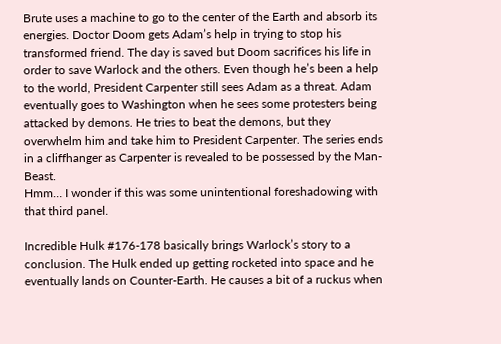Brute uses a machine to go to the center of the Earth and absorb its energies. Doctor Doom gets Adam’s help in trying to stop his transformed friend. The day is saved but Doom sacrifices his life in order to save Warlock and the others. Even though he’s been a help to the world, President Carpenter still sees Adam as a threat. Adam eventually goes to Washington when he sees some protesters being attacked by demons. He tries to beat the demons, but they overwhelm him and take him to President Carpenter. The series ends in a cliffhanger as Carpenter is revealed to be possessed by the Man-Beast.
Hmm… I wonder if this was some unintentional foreshadowing with that third panel.

Incredible Hulk #176-178 basically brings Warlock’s story to a conclusion. The Hulk ended up getting rocketed into space and he eventually lands on Counter-Earth. He causes a bit of a ruckus when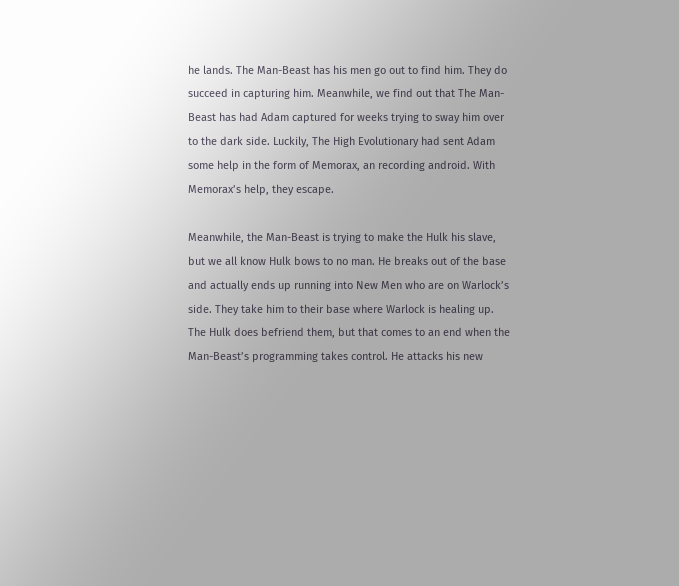he lands. The Man-Beast has his men go out to find him. They do succeed in capturing him. Meanwhile, we find out that The Man-Beast has had Adam captured for weeks trying to sway him over to the dark side. Luckily, The High Evolutionary had sent Adam some help in the form of Memorax, an recording android. With Memorax’s help, they escape.

Meanwhile, the Man-Beast is trying to make the Hulk his slave, but we all know Hulk bows to no man. He breaks out of the base and actually ends up running into New Men who are on Warlock’s side. They take him to their base where Warlock is healing up. The Hulk does befriend them, but that comes to an end when the Man-Beast’s programming takes control. He attacks his new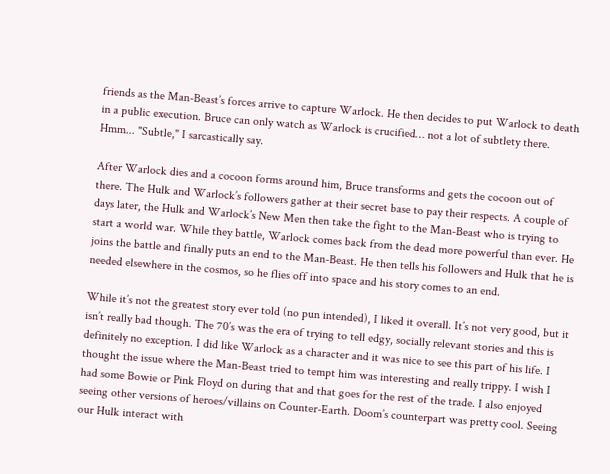friends as the Man-Beast’s forces arrive to capture Warlock. He then decides to put Warlock to death in a public execution. Bruce can only watch as Warlock is crucified… not a lot of subtlety there.
Hmm... "Subtle," I sarcastically say.

After Warlock dies and a cocoon forms around him, Bruce transforms and gets the cocoon out of there. The Hulk and Warlock’s followers gather at their secret base to pay their respects. A couple of days later, the Hulk and Warlock’s New Men then take the fight to the Man-Beast who is trying to start a world war. While they battle, Warlock comes back from the dead more powerful than ever. He joins the battle and finally puts an end to the Man-Beast. He then tells his followers and Hulk that he is needed elsewhere in the cosmos, so he flies off into space and his story comes to an end.

While it’s not the greatest story ever told (no pun intended), I liked it overall. It’s not very good, but it isn’t really bad though. The 70’s was the era of trying to tell edgy, socially relevant stories and this is definitely no exception. I did like Warlock as a character and it was nice to see this part of his life. I thought the issue where the Man-Beast tried to tempt him was interesting and really trippy. I wish I had some Bowie or Pink Floyd on during that and that goes for the rest of the trade. I also enjoyed seeing other versions of heroes/villains on Counter-Earth. Doom’s counterpart was pretty cool. Seeing our Hulk interact with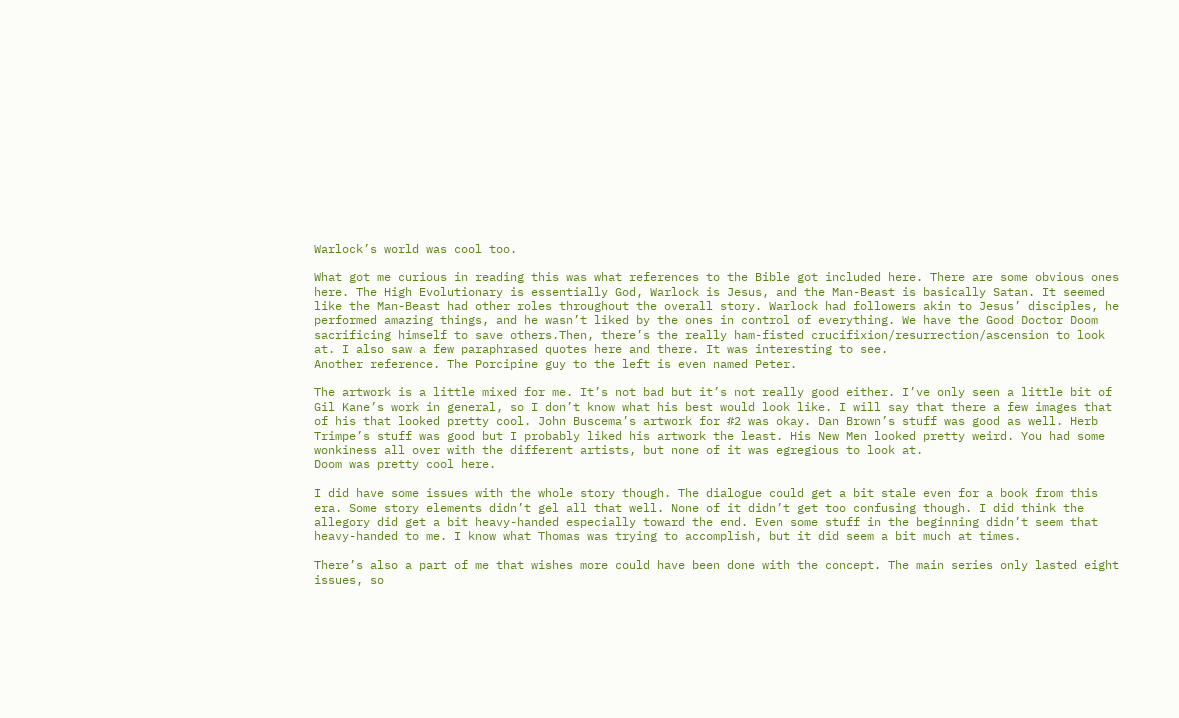Warlock’s world was cool too.

What got me curious in reading this was what references to the Bible got included here. There are some obvious ones here. The High Evolutionary is essentially God, Warlock is Jesus, and the Man-Beast is basically Satan. It seemed like the Man-Beast had other roles throughout the overall story. Warlock had followers akin to Jesus’ disciples, he performed amazing things, and he wasn’t liked by the ones in control of everything. We have the Good Doctor Doom sacrificing himself to save others.Then, there’s the really ham-fisted crucifixion/resurrection/ascension to look at. I also saw a few paraphrased quotes here and there. It was interesting to see.
Another reference. The Porcipine guy to the left is even named Peter.

The artwork is a little mixed for me. It’s not bad but it’s not really good either. I’ve only seen a little bit of Gil Kane’s work in general, so I don’t know what his best would look like. I will say that there a few images that of his that looked pretty cool. John Buscema’s artwork for #2 was okay. Dan Brown’s stuff was good as well. Herb Trimpe’s stuff was good but I probably liked his artwork the least. His New Men looked pretty weird. You had some wonkiness all over with the different artists, but none of it was egregious to look at.
Doom was pretty cool here.

I did have some issues with the whole story though. The dialogue could get a bit stale even for a book from this era. Some story elements didn’t gel all that well. None of it didn’t get too confusing though. I did think the allegory did get a bit heavy-handed especially toward the end. Even some stuff in the beginning didn’t seem that heavy-handed to me. I know what Thomas was trying to accomplish, but it did seem a bit much at times.

There’s also a part of me that wishes more could have been done with the concept. The main series only lasted eight issues, so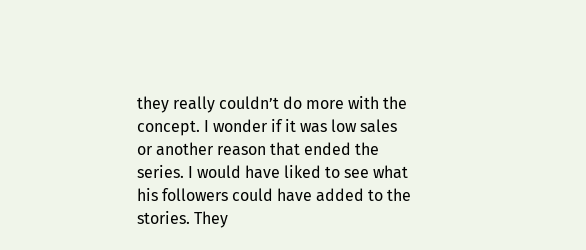they really couldn’t do more with the concept. I wonder if it was low sales or another reason that ended the series. I would have liked to see what his followers could have added to the stories. They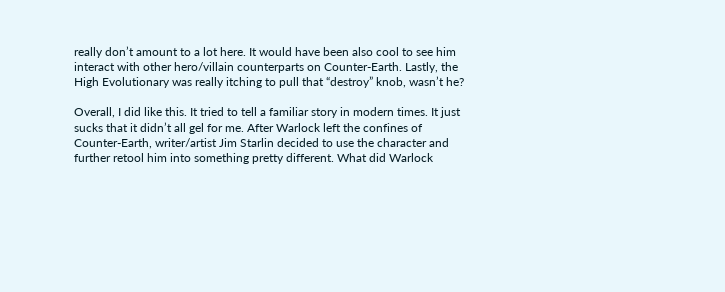really don’t amount to a lot here. It would have been also cool to see him interact with other hero/villain counterparts on Counter-Earth. Lastly, the High Evolutionary was really itching to pull that “destroy” knob, wasn’t he?

Overall, I did like this. It tried to tell a familiar story in modern times. It just sucks that it didn’t all gel for me. After Warlock left the confines of Counter-Earth, writer/artist Jim Starlin decided to use the character and further retool him into something pretty different. What did Warlock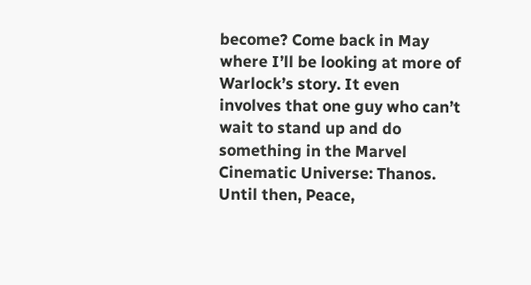become? Come back in May where I’ll be looking at more of Warlock’s story. It even involves that one guy who can’t wait to stand up and do something in the Marvel Cinematic Universe: Thanos. Until then, Peace,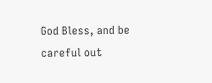God Bless, and be careful out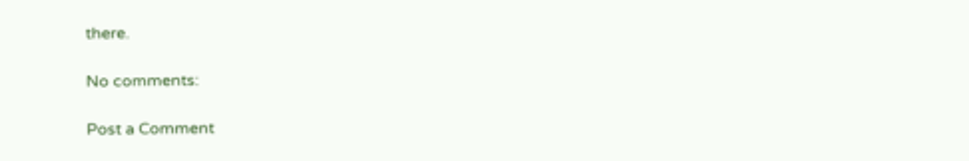there.

No comments:

Post a Comment